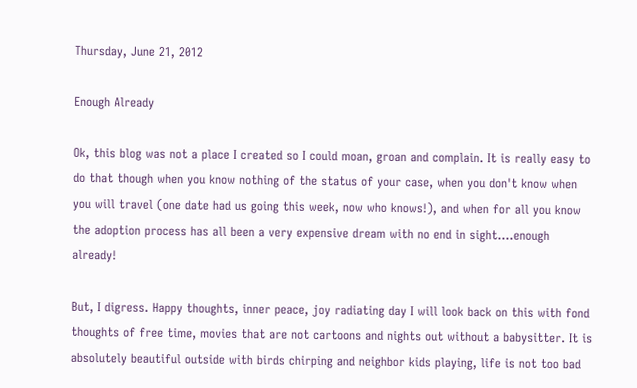Thursday, June 21, 2012

Enough Already

Ok, this blog was not a place I created so I could moan, groan and complain. It is really easy to do that though when you know nothing of the status of your case, when you don't know when you will travel (one date had us going this week, now who knows!), and when for all you know the adoption process has all been a very expensive dream with no end in sight....enough already!

But, I digress. Happy thoughts, inner peace, joy radiating day I will look back on this with fond thoughts of free time, movies that are not cartoons and nights out without a babysitter. It is absolutely beautiful outside with birds chirping and neighbor kids playing, life is not too bad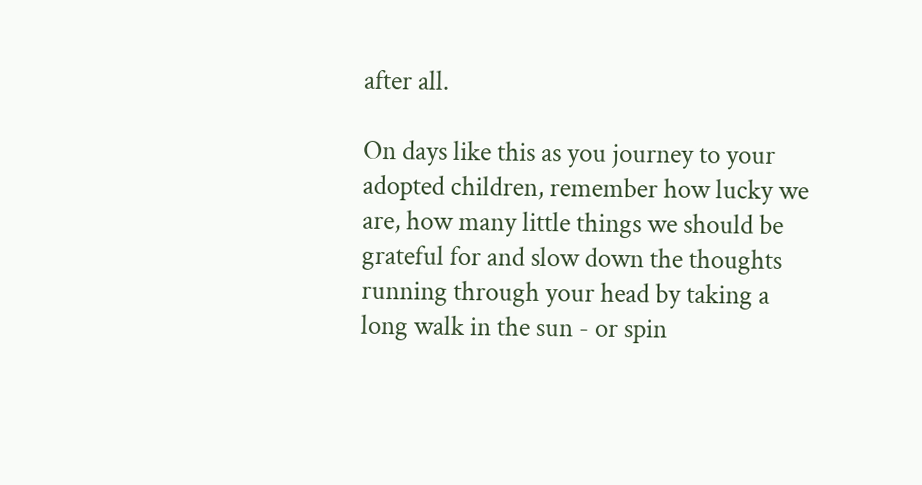after all.

On days like this as you journey to your adopted children, remember how lucky we are, how many little things we should be grateful for and slow down the thoughts running through your head by taking a long walk in the sun - or spin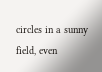circles in a sunny field, even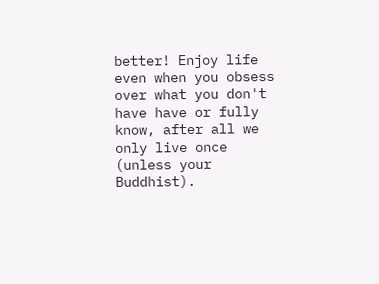better! Enjoy life even when you obsess over what you don't have have or fully know, after all we only live once (unless your Buddhist).